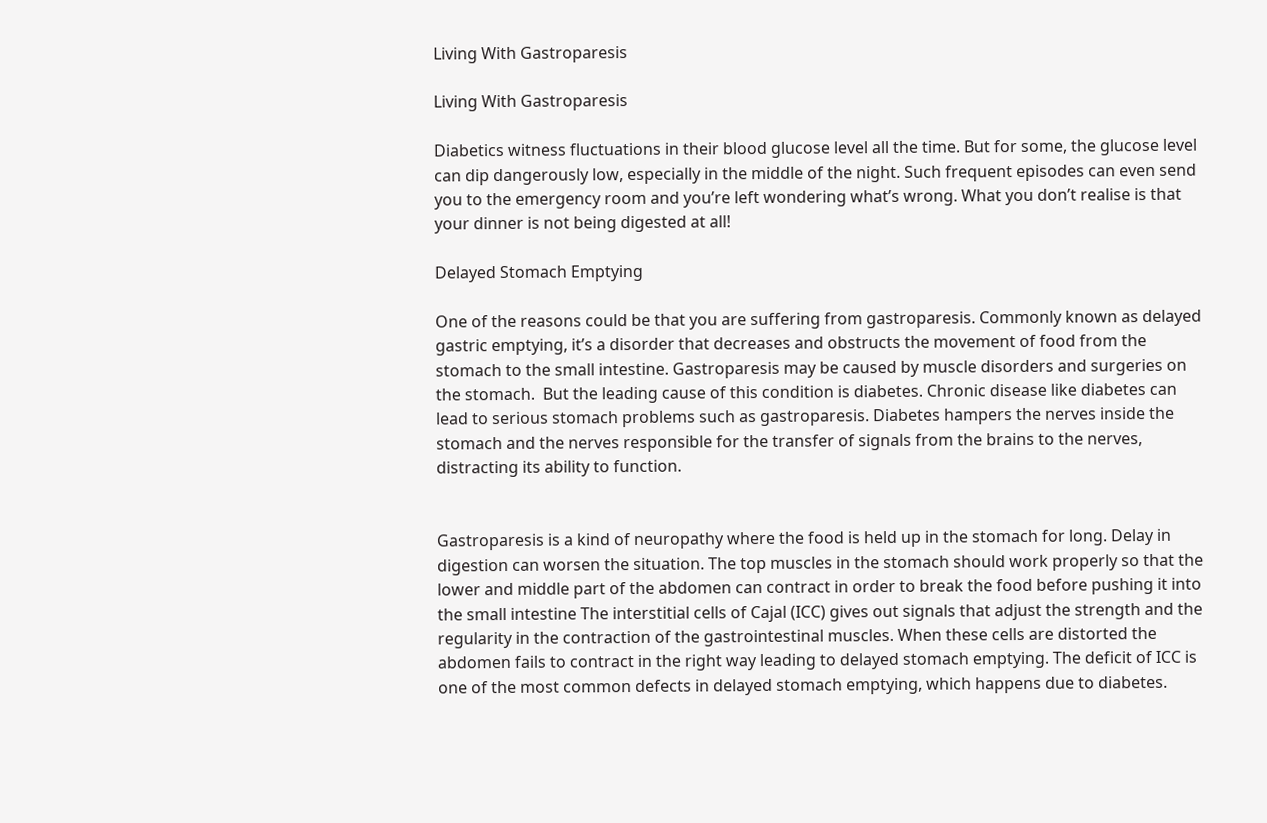Living With Gastroparesis

Living With Gastroparesis

Diabetics witness fluctuations in their blood glucose level all the time. But for some, the glucose level can dip dangerously low, especially in the middle of the night. Such frequent episodes can even send you to the emergency room and you’re left wondering what’s wrong. What you don’t realise is that your dinner is not being digested at all!

Delayed Stomach Emptying

One of the reasons could be that you are suffering from gastroparesis. Commonly known as delayed gastric emptying, it’s a disorder that decreases and obstructs the movement of food from the stomach to the small intestine. Gastroparesis may be caused by muscle disorders and surgeries on the stomach.  But the leading cause of this condition is diabetes. Chronic disease like diabetes can lead to serious stomach problems such as gastroparesis. Diabetes hampers the nerves inside the stomach and the nerves responsible for the transfer of signals from the brains to the nerves, distracting its ability to function.


Gastroparesis is a kind of neuropathy where the food is held up in the stomach for long. Delay in digestion can worsen the situation. The top muscles in the stomach should work properly so that the lower and middle part of the abdomen can contract in order to break the food before pushing it into the small intestine The interstitial cells of Cajal (ICC) gives out signals that adjust the strength and the regularity in the contraction of the gastrointestinal muscles. When these cells are distorted the abdomen fails to contract in the right way leading to delayed stomach emptying. The deficit of ICC is one of the most common defects in delayed stomach emptying, which happens due to diabetes.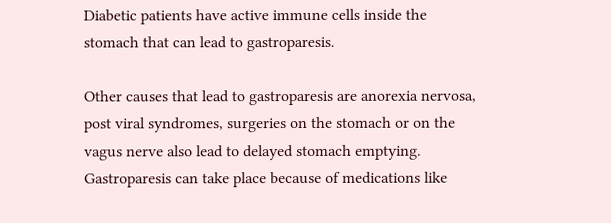Diabetic patients have active immune cells inside the stomach that can lead to gastroparesis.

Other causes that lead to gastroparesis are anorexia nervosa, post viral syndromes, surgeries on the stomach or on the vagus nerve also lead to delayed stomach emptying. Gastroparesis can take place because of medications like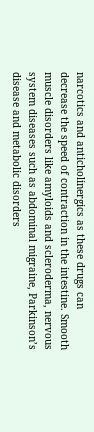narcotics and anticholinergics as these drugs can decrease the speed of contraction in the intestine. Smooth muscle disorders like amyloids and scleroderma, nervous system diseases such as abdominal migraine, Parkinson’s disease and metabolic disorders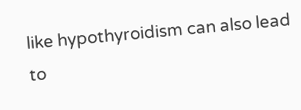like hypothyroidism can also lead to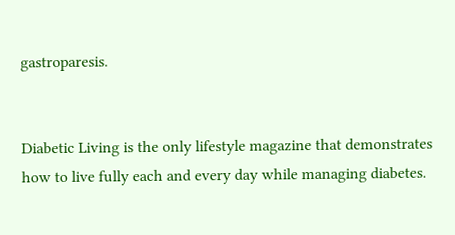gastroparesis.


Diabetic Living is the only lifestyle magazine that demonstrates how to live fully each and every day while managing diabetes.